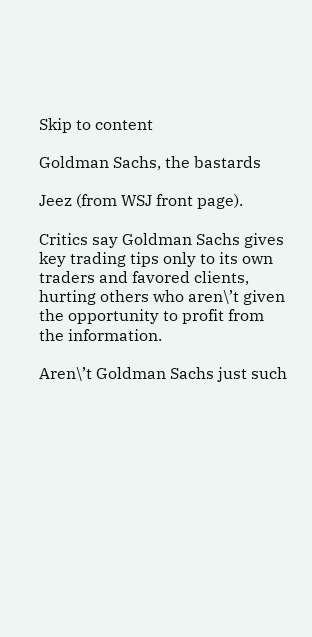Skip to content

Goldman Sachs, the bastards

Jeez (from WSJ front page).

Critics say Goldman Sachs gives key trading tips only to its own traders and favored clients, hurting others who aren\’t given the opportunity to profit from the information.

Aren\’t Goldman Sachs just such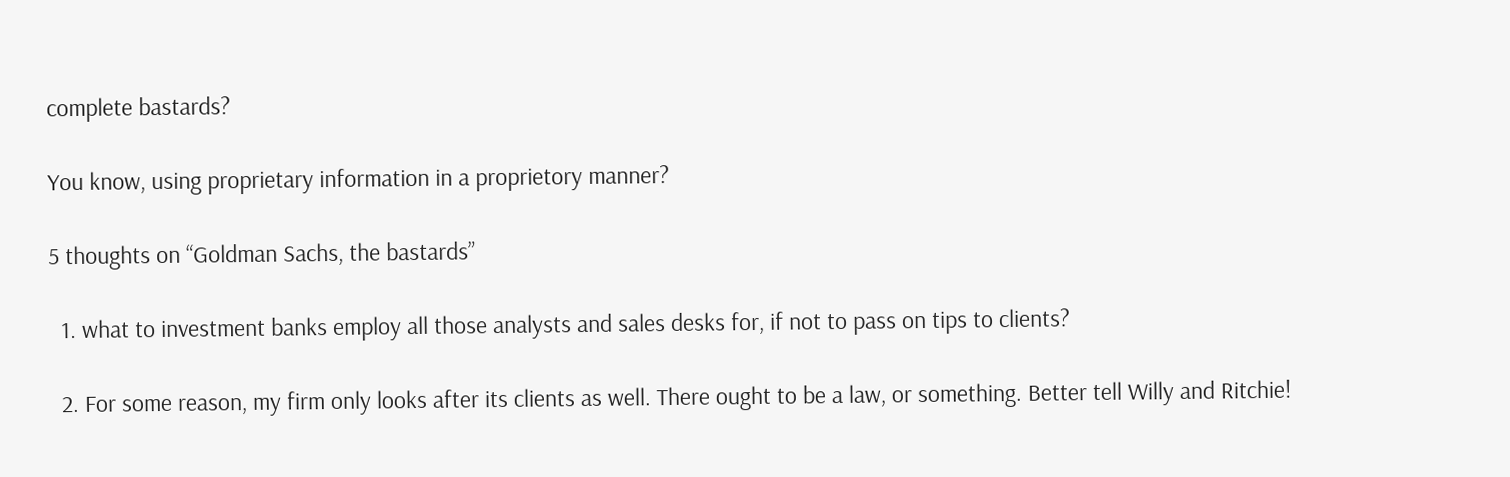complete bastards?

You know, using proprietary information in a proprietory manner?

5 thoughts on “Goldman Sachs, the bastards”

  1. what to investment banks employ all those analysts and sales desks for, if not to pass on tips to clients?

  2. For some reason, my firm only looks after its clients as well. There ought to be a law, or something. Better tell Willy and Ritchie!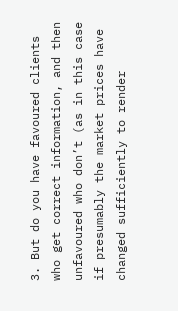3. But do you have favoured clients who get correct information, and then unfavoured who don’t (as in this case if presumably the market prices have changed sufficiently to render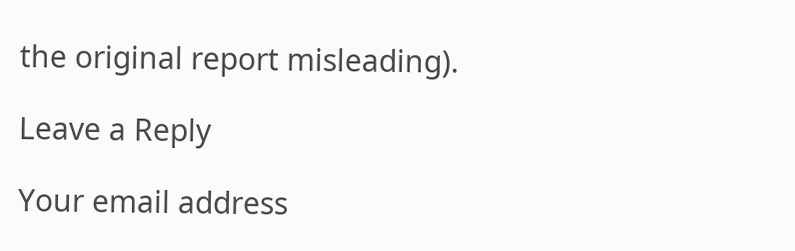the original report misleading).

Leave a Reply

Your email address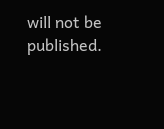will not be published.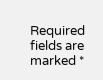Required fields are marked *